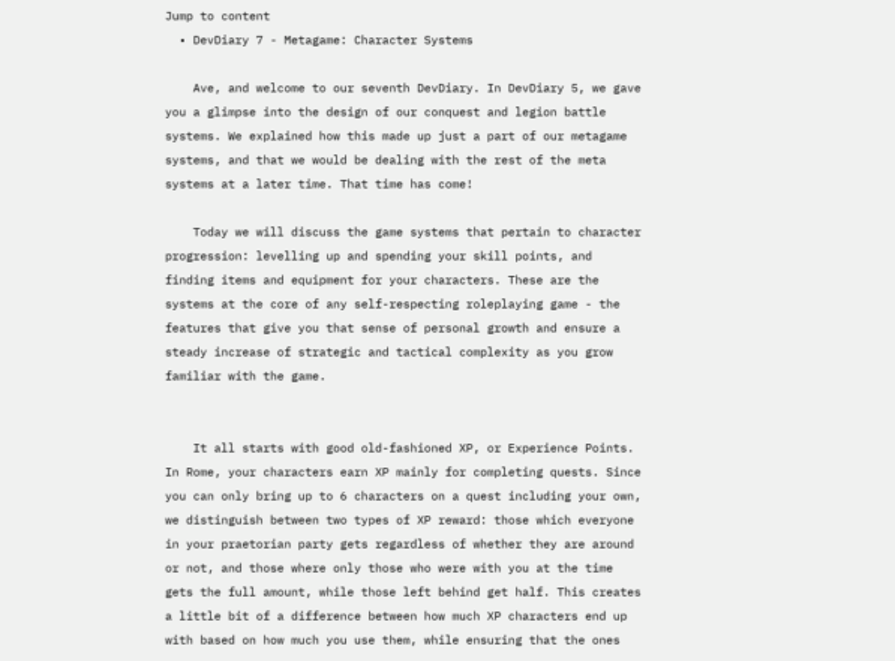Jump to content
  • DevDiary 7 - Metagame: Character Systems

    Ave, and welcome to our seventh DevDiary. In DevDiary 5, we gave you a glimpse into the design of our conquest and legion battle systems. We explained how this made up just a part of our metagame systems, and that we would be dealing with the rest of the meta systems at a later time. That time has come!

    Today we will discuss the game systems that pertain to character progression: levelling up and spending your skill points, and finding items and equipment for your characters. These are the systems at the core of any self-respecting roleplaying game - the features that give you that sense of personal growth and ensure a steady increase of strategic and tactical complexity as you grow familiar with the game.


    It all starts with good old-fashioned XP, or Experience Points. In Rome, your characters earn XP mainly for completing quests. Since you can only bring up to 6 characters on a quest including your own, we distinguish between two types of XP reward: those which everyone in your praetorian party gets regardless of whether they are around or not, and those where only those who were with you at the time gets the full amount, while those left behind get half. This creates a little bit of a difference between how much XP characters end up with based on how much you use them, while ensuring that the ones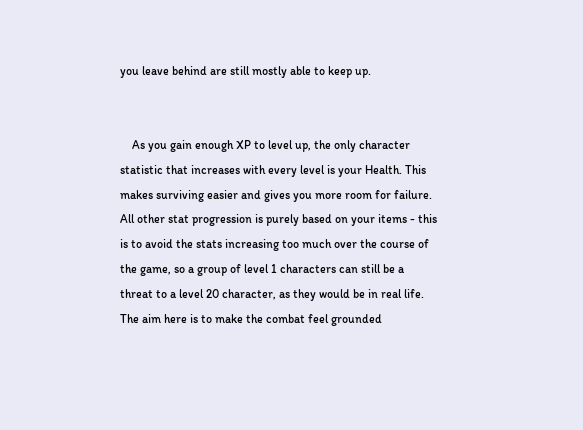you leave behind are still mostly able to keep up.


    As you gain enough XP to level up, the only character statistic that increases with every level is your Health. This makes surviving easier and gives you more room for failure. All other stat progression is purely based on your items - this is to avoid the stats increasing too much over the course of the game, so a group of level 1 characters can still be a threat to a level 20 character, as they would be in real life. The aim here is to make the combat feel grounded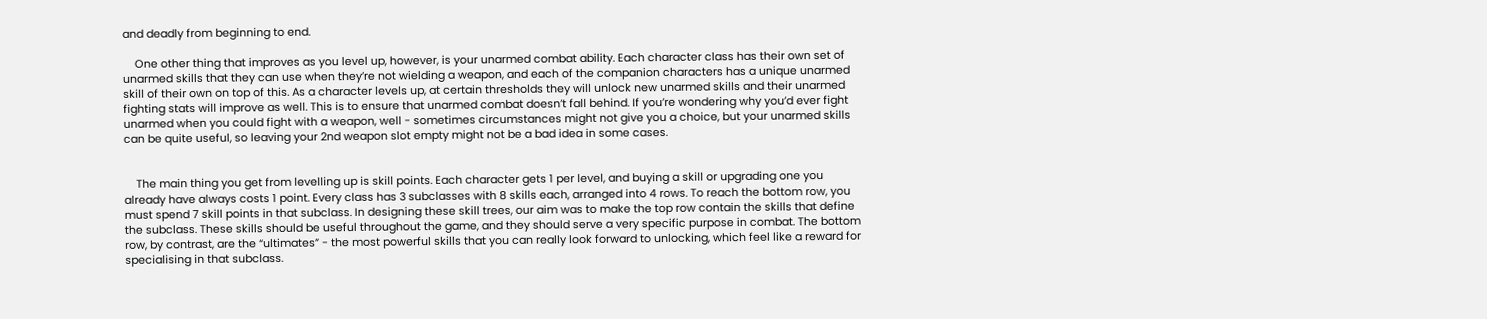and deadly from beginning to end.

    One other thing that improves as you level up, however, is your unarmed combat ability. Each character class has their own set of unarmed skills that they can use when they’re not wielding a weapon, and each of the companion characters has a unique unarmed skill of their own on top of this. As a character levels up, at certain thresholds they will unlock new unarmed skills and their unarmed fighting stats will improve as well. This is to ensure that unarmed combat doesn’t fall behind. If you’re wondering why you’d ever fight unarmed when you could fight with a weapon, well - sometimes circumstances might not give you a choice, but your unarmed skills can be quite useful, so leaving your 2nd weapon slot empty might not be a bad idea in some cases.


    The main thing you get from levelling up is skill points. Each character gets 1 per level, and buying a skill or upgrading one you already have always costs 1 point. Every class has 3 subclasses with 8 skills each, arranged into 4 rows. To reach the bottom row, you must spend 7 skill points in that subclass. In designing these skill trees, our aim was to make the top row contain the skills that define the subclass. These skills should be useful throughout the game, and they should serve a very specific purpose in combat. The bottom row, by contrast, are the “ultimates” - the most powerful skills that you can really look forward to unlocking, which feel like a reward for specialising in that subclass.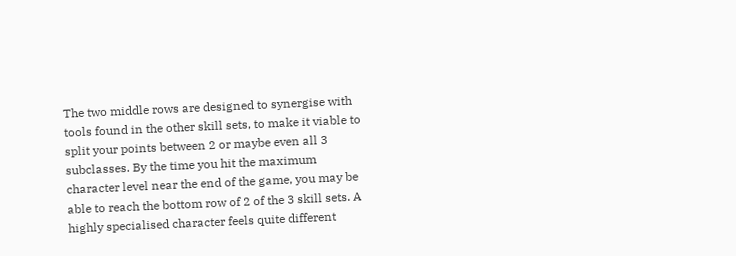The two middle rows are designed to synergise with tools found in the other skill sets, to make it viable to split your points between 2 or maybe even all 3 subclasses. By the time you hit the maximum character level near the end of the game, you may be able to reach the bottom row of 2 of the 3 skill sets. A highly specialised character feels quite different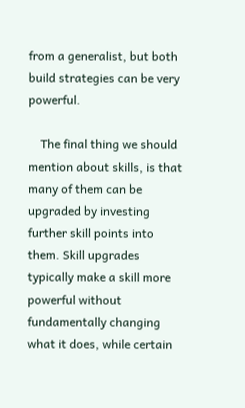from a generalist, but both build strategies can be very powerful.

    The final thing we should mention about skills, is that many of them can be upgraded by investing further skill points into them. Skill upgrades typically make a skill more powerful without fundamentally changing what it does, while certain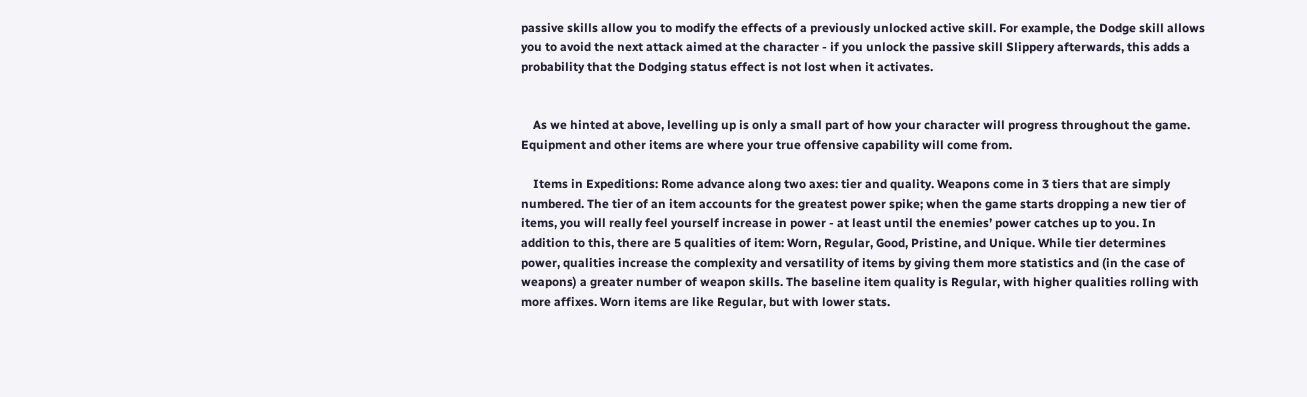passive skills allow you to modify the effects of a previously unlocked active skill. For example, the Dodge skill allows you to avoid the next attack aimed at the character - if you unlock the passive skill Slippery afterwards, this adds a probability that the Dodging status effect is not lost when it activates.


    As we hinted at above, levelling up is only a small part of how your character will progress throughout the game. Equipment and other items are where your true offensive capability will come from.

    Items in Expeditions: Rome advance along two axes: tier and quality. Weapons come in 3 tiers that are simply numbered. The tier of an item accounts for the greatest power spike; when the game starts dropping a new tier of items, you will really feel yourself increase in power - at least until the enemies’ power catches up to you. In addition to this, there are 5 qualities of item: Worn, Regular, Good, Pristine, and Unique. While tier determines power, qualities increase the complexity and versatility of items by giving them more statistics and (in the case of weapons) a greater number of weapon skills. The baseline item quality is Regular, with higher qualities rolling with more affixes. Worn items are like Regular, but with lower stats.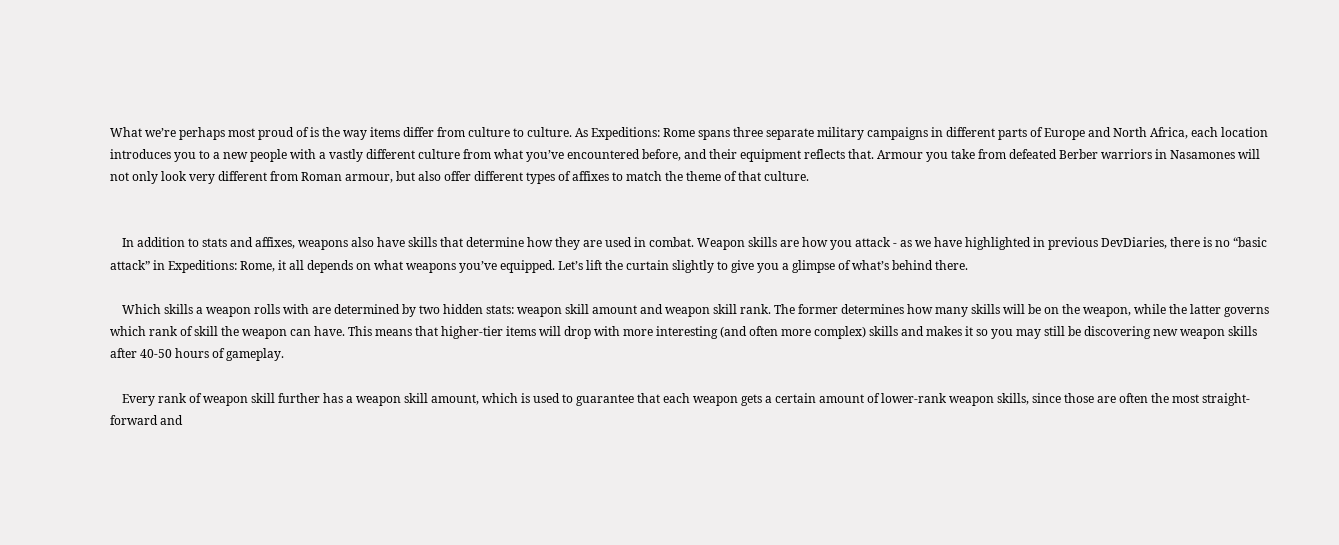What we’re perhaps most proud of is the way items differ from culture to culture. As Expeditions: Rome spans three separate military campaigns in different parts of Europe and North Africa, each location introduces you to a new people with a vastly different culture from what you’ve encountered before, and their equipment reflects that. Armour you take from defeated Berber warriors in Nasamones will not only look very different from Roman armour, but also offer different types of affixes to match the theme of that culture.


    In addition to stats and affixes, weapons also have skills that determine how they are used in combat. Weapon skills are how you attack - as we have highlighted in previous DevDiaries, there is no “basic attack” in Expeditions: Rome, it all depends on what weapons you’ve equipped. Let’s lift the curtain slightly to give you a glimpse of what’s behind there.

    Which skills a weapon rolls with are determined by two hidden stats: weapon skill amount and weapon skill rank. The former determines how many skills will be on the weapon, while the latter governs which rank of skill the weapon can have. This means that higher-tier items will drop with more interesting (and often more complex) skills and makes it so you may still be discovering new weapon skills after 40-50 hours of gameplay.

    Every rank of weapon skill further has a weapon skill amount, which is used to guarantee that each weapon gets a certain amount of lower-rank weapon skills, since those are often the most straight-forward and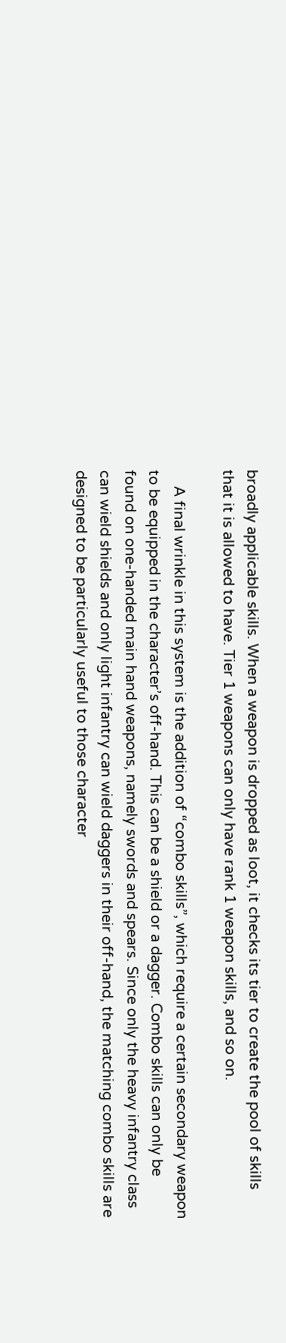broadly applicable skills. When a weapon is dropped as loot, it checks its tier to create the pool of skills that it is allowed to have. Tier 1 weapons can only have rank 1 weapon skills, and so on.

    A final wrinkle in this system is the addition of “combo skills”, which require a certain secondary weapon to be equipped in the character’s off-hand. This can be a shield or a dagger. Combo skills can only be found on one-handed main hand weapons, namely swords and spears. Since only the heavy infantry class can wield shields and only light infantry can wield daggers in their off-hand, the matching combo skills are designed to be particularly useful to those character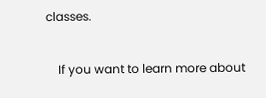classes.

    If you want to learn more about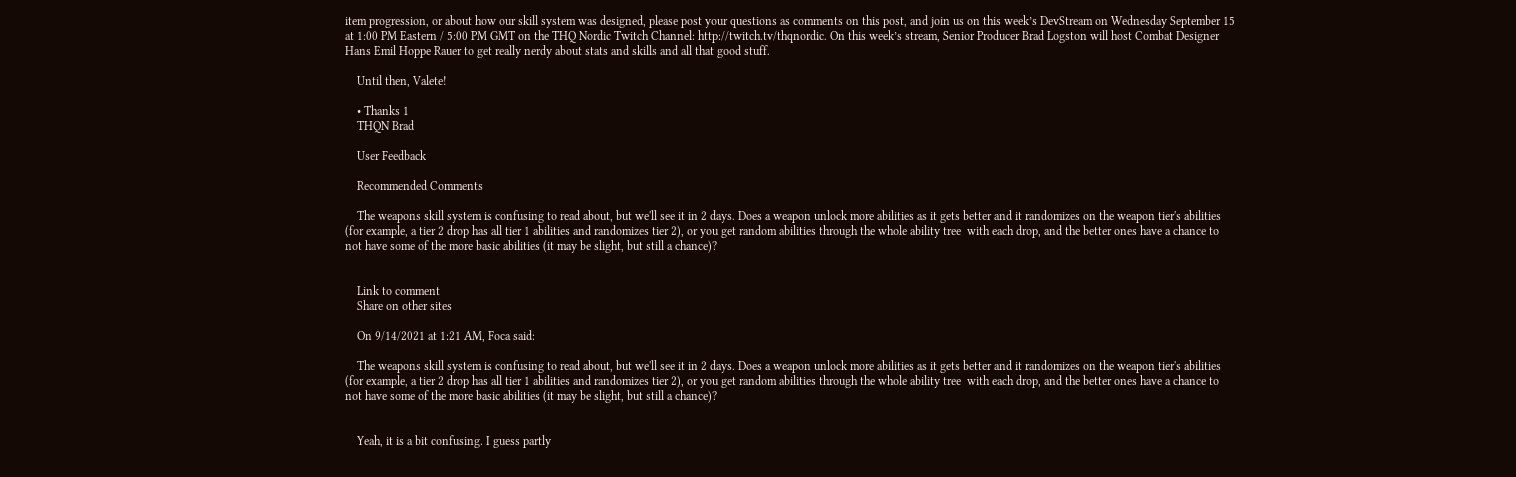item progression, or about how our skill system was designed, please post your questions as comments on this post, and join us on this week’s DevStream on Wednesday September 15 at 1:00 PM Eastern / 5:00 PM GMT on the THQ Nordic Twitch Channel: http://twitch.tv/thqnordic. On this week’s stream, Senior Producer Brad Logston will host Combat Designer Hans Emil Hoppe Rauer to get really nerdy about stats and skills and all that good stuff.

    Until then, Valete!

    • Thanks 1
    THQN Brad

    User Feedback

    Recommended Comments

    The weapons skill system is confusing to read about, but we'll see it in 2 days. Does a weapon unlock more abilities as it gets better and it randomizes on the weapon tier's abilities (for example, a tier 2 drop has all tier 1 abilities and randomizes tier 2), or you get random abilities through the whole ability tree  with each drop, and the better ones have a chance to not have some of the more basic abilities (it may be slight, but still a chance)?


    Link to comment
    Share on other sites

    On 9/14/2021 at 1:21 AM, Foca said:

    The weapons skill system is confusing to read about, but we'll see it in 2 days. Does a weapon unlock more abilities as it gets better and it randomizes on the weapon tier's abilities (for example, a tier 2 drop has all tier 1 abilities and randomizes tier 2), or you get random abilities through the whole ability tree  with each drop, and the better ones have a chance to not have some of the more basic abilities (it may be slight, but still a chance)?


    Yeah, it is a bit confusing. I guess partly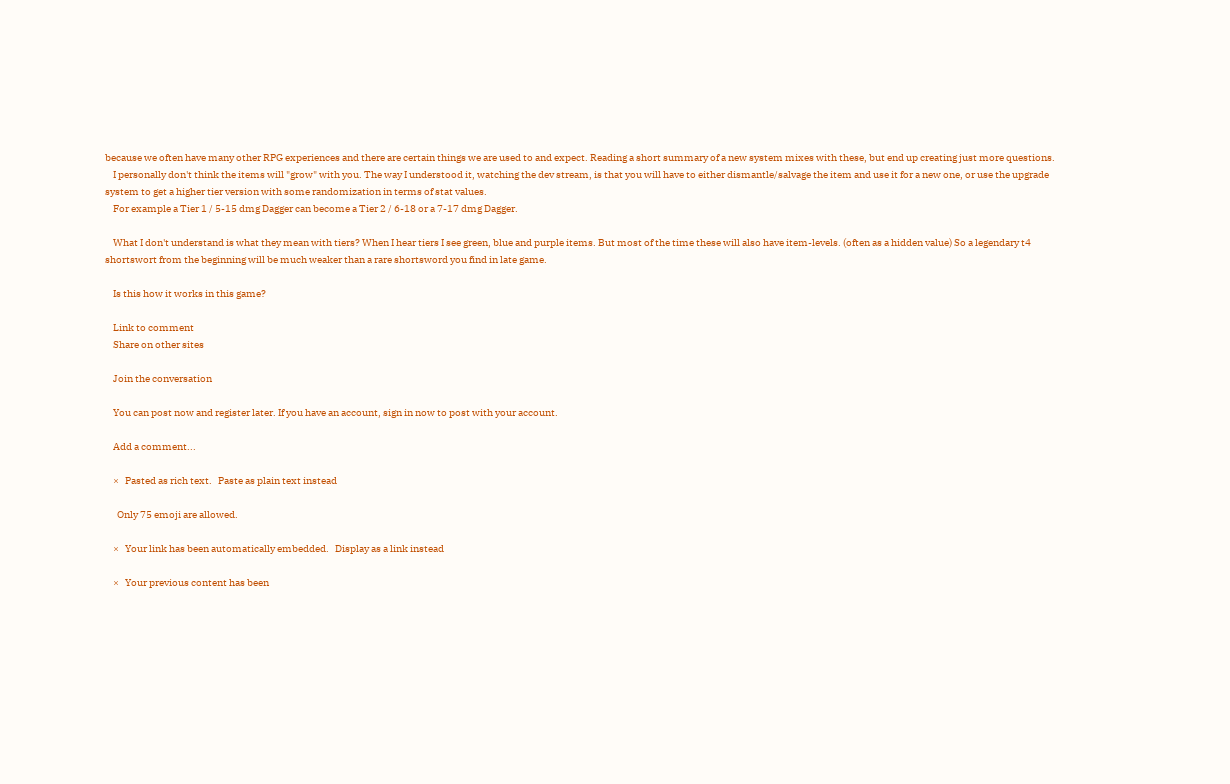because we often have many other RPG experiences and there are certain things we are used to and expect. Reading a short summary of a new system mixes with these, but end up creating just more questions.
    I personally don't think the items will "grow" with you. The way I understood it, watching the dev stream, is that you will have to either dismantle/salvage the item and use it for a new one, or use the upgrade system to get a higher tier version with some randomization in terms of stat values.
    For example a Tier 1 / 5-15 dmg Dagger can become a Tier 2 / 6-18 or a 7-17 dmg Dagger.

    What I don't understand is what they mean with tiers? When I hear tiers I see green, blue and purple items. But most of the time these will also have item-levels. (often as a hidden value) So a legendary t4 shortswort from the beginning will be much weaker than a rare shortsword you find in late game.

    Is this how it works in this game?

    Link to comment
    Share on other sites

    Join the conversation

    You can post now and register later. If you have an account, sign in now to post with your account.

    Add a comment...

    ×   Pasted as rich text.   Paste as plain text instead

      Only 75 emoji are allowed.

    ×   Your link has been automatically embedded.   Display as a link instead

    ×   Your previous content has been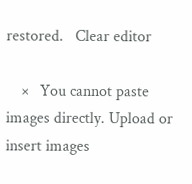restored.   Clear editor

    ×   You cannot paste images directly. Upload or insert images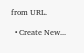from URL.

  • Create New...